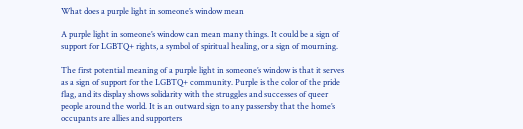What does a purple light in someone’s window mean

A purple light in someone’s window can mean many things. It could be a sign of support for LGBTQ+ rights, a symbol of spiritual healing, or a sign of mourning.

The first potential meaning of a purple light in someone’s window is that it serves as a sign of support for the LGBTQ+ community. Purple is the color of the pride flag, and its display shows solidarity with the struggles and successes of queer people around the world. It is an outward sign to any passersby that the home’s occupants are allies and supporters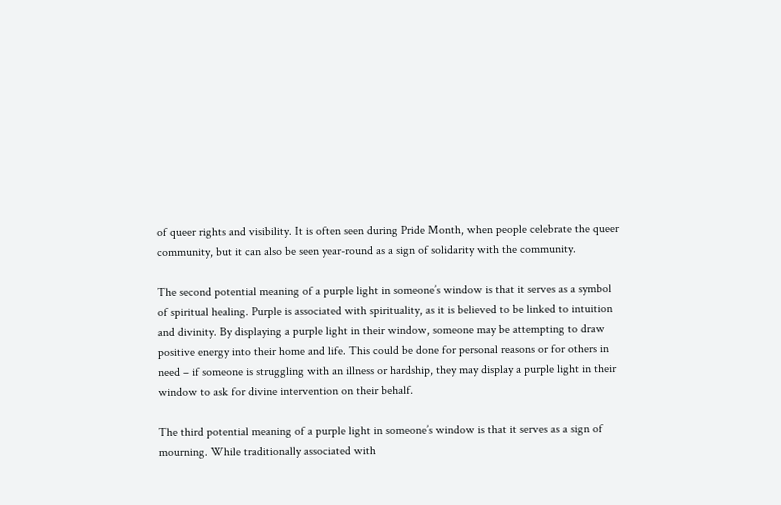of queer rights and visibility. It is often seen during Pride Month, when people celebrate the queer community, but it can also be seen year-round as a sign of solidarity with the community.

The second potential meaning of a purple light in someone’s window is that it serves as a symbol of spiritual healing. Purple is associated with spirituality, as it is believed to be linked to intuition and divinity. By displaying a purple light in their window, someone may be attempting to draw positive energy into their home and life. This could be done for personal reasons or for others in need – if someone is struggling with an illness or hardship, they may display a purple light in their window to ask for divine intervention on their behalf.

The third potential meaning of a purple light in someone’s window is that it serves as a sign of mourning. While traditionally associated with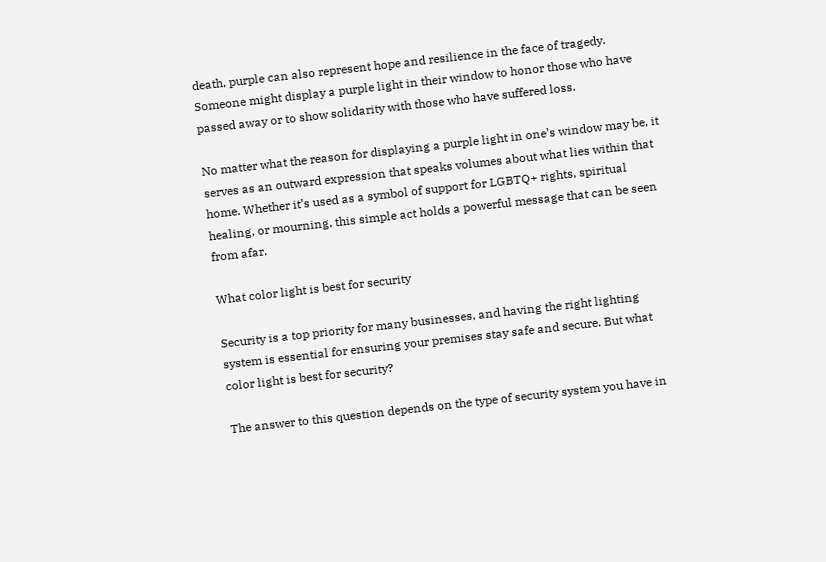death, purple can also represent hope and resilience in the face of tragedy. Someone might display a purple light in their window to honor those who have passed away or to show solidarity with those who have suffered loss.

No matter what the reason for displaying a purple light in one’s window may be, it serves as an outward expression that speaks volumes about what lies within that home. Whether it’s used as a symbol of support for LGBTQ+ rights, spiritual healing, or mourning, this simple act holds a powerful message that can be seen from afar.

What color light is best for security

Security is a top priority for many businesses, and having the right lighting system is essential for ensuring your premises stay safe and secure. But what color light is best for security?

The answer to this question depends on the type of security system you have in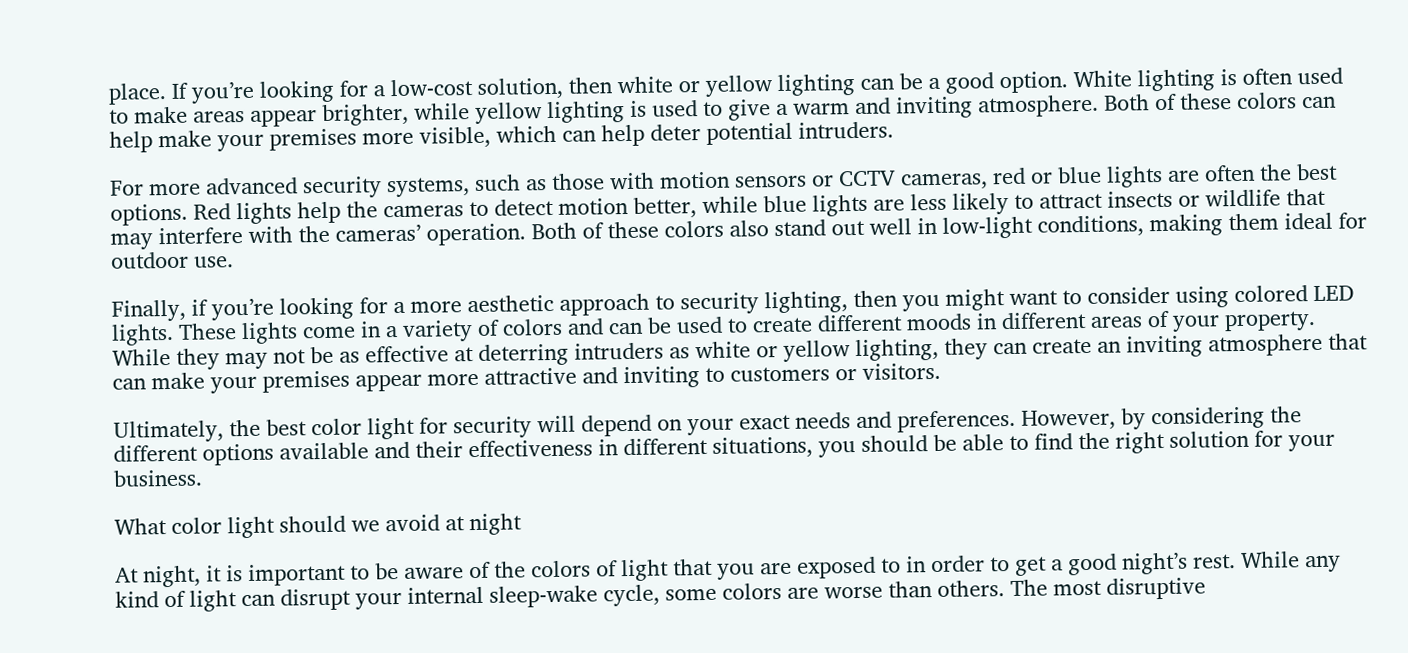place. If you’re looking for a low-cost solution, then white or yellow lighting can be a good option. White lighting is often used to make areas appear brighter, while yellow lighting is used to give a warm and inviting atmosphere. Both of these colors can help make your premises more visible, which can help deter potential intruders.

For more advanced security systems, such as those with motion sensors or CCTV cameras, red or blue lights are often the best options. Red lights help the cameras to detect motion better, while blue lights are less likely to attract insects or wildlife that may interfere with the cameras’ operation. Both of these colors also stand out well in low-light conditions, making them ideal for outdoor use.

Finally, if you’re looking for a more aesthetic approach to security lighting, then you might want to consider using colored LED lights. These lights come in a variety of colors and can be used to create different moods in different areas of your property. While they may not be as effective at deterring intruders as white or yellow lighting, they can create an inviting atmosphere that can make your premises appear more attractive and inviting to customers or visitors.

Ultimately, the best color light for security will depend on your exact needs and preferences. However, by considering the different options available and their effectiveness in different situations, you should be able to find the right solution for your business.

What color light should we avoid at night

At night, it is important to be aware of the colors of light that you are exposed to in order to get a good night’s rest. While any kind of light can disrupt your internal sleep-wake cycle, some colors are worse than others. The most disruptive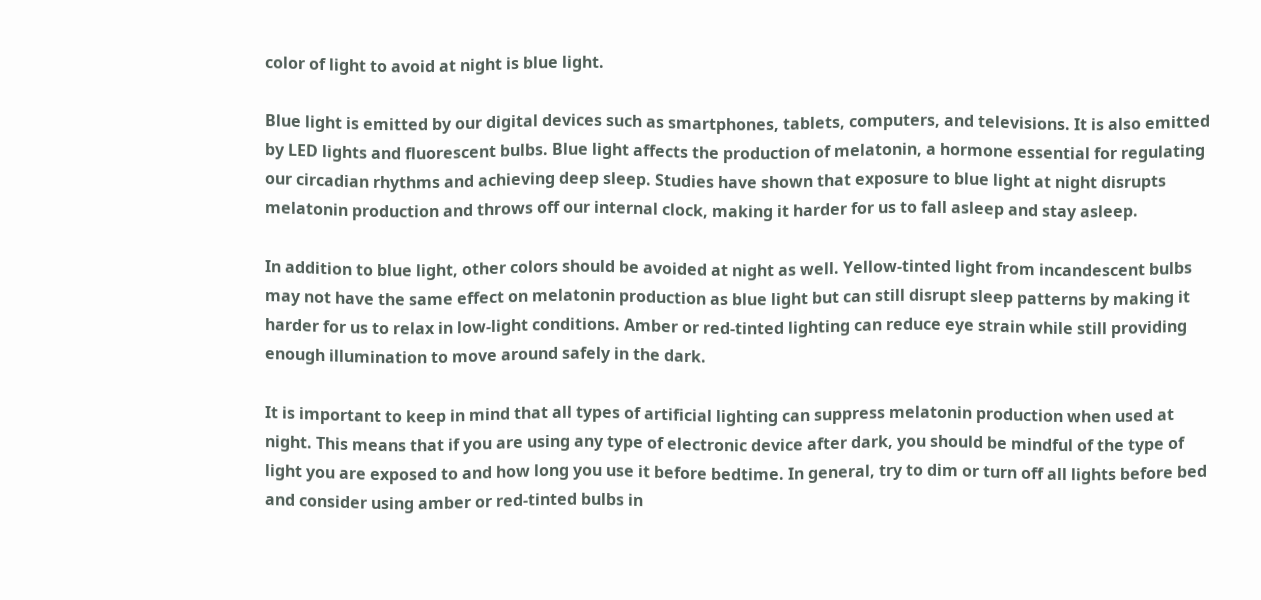color of light to avoid at night is blue light.

Blue light is emitted by our digital devices such as smartphones, tablets, computers, and televisions. It is also emitted by LED lights and fluorescent bulbs. Blue light affects the production of melatonin, a hormone essential for regulating our circadian rhythms and achieving deep sleep. Studies have shown that exposure to blue light at night disrupts melatonin production and throws off our internal clock, making it harder for us to fall asleep and stay asleep.

In addition to blue light, other colors should be avoided at night as well. Yellow-tinted light from incandescent bulbs may not have the same effect on melatonin production as blue light but can still disrupt sleep patterns by making it harder for us to relax in low-light conditions. Amber or red-tinted lighting can reduce eye strain while still providing enough illumination to move around safely in the dark.

It is important to keep in mind that all types of artificial lighting can suppress melatonin production when used at night. This means that if you are using any type of electronic device after dark, you should be mindful of the type of light you are exposed to and how long you use it before bedtime. In general, try to dim or turn off all lights before bed and consider using amber or red-tinted bulbs in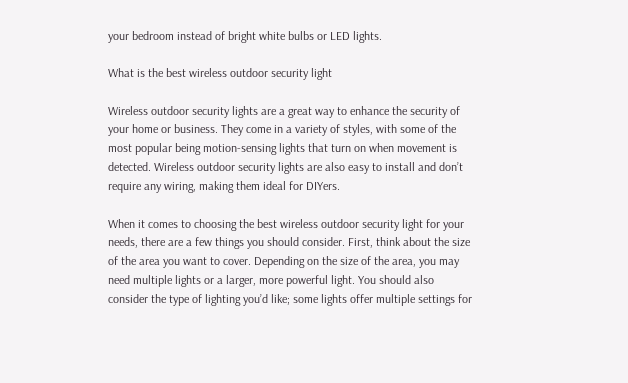your bedroom instead of bright white bulbs or LED lights.

What is the best wireless outdoor security light

Wireless outdoor security lights are a great way to enhance the security of your home or business. They come in a variety of styles, with some of the most popular being motion-sensing lights that turn on when movement is detected. Wireless outdoor security lights are also easy to install and don’t require any wiring, making them ideal for DIYers.

When it comes to choosing the best wireless outdoor security light for your needs, there are a few things you should consider. First, think about the size of the area you want to cover. Depending on the size of the area, you may need multiple lights or a larger, more powerful light. You should also consider the type of lighting you’d like; some lights offer multiple settings for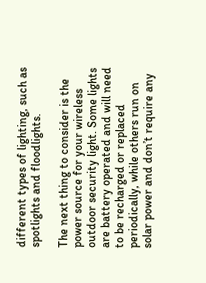different types of lighting, such as spotlights and floodlights.

The next thing to consider is the power source for your wireless outdoor security light. Some lights are battery operated and will need to be recharged or replaced periodically, while others run on solar power and don’t require any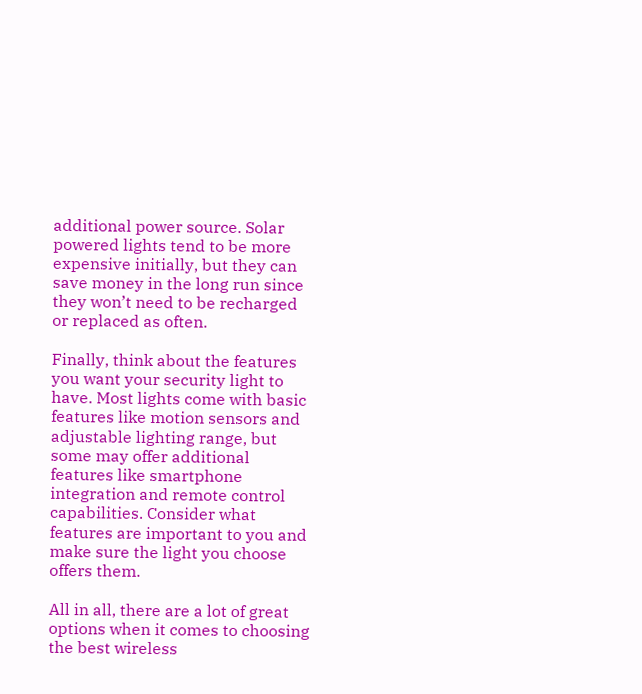additional power source. Solar powered lights tend to be more expensive initially, but they can save money in the long run since they won’t need to be recharged or replaced as often.

Finally, think about the features you want your security light to have. Most lights come with basic features like motion sensors and adjustable lighting range, but some may offer additional features like smartphone integration and remote control capabilities. Consider what features are important to you and make sure the light you choose offers them.

All in all, there are a lot of great options when it comes to choosing the best wireless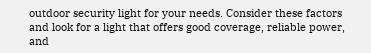outdoor security light for your needs. Consider these factors and look for a light that offers good coverage, reliable power, and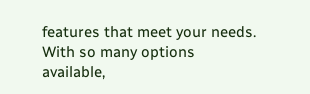features that meet your needs. With so many options available,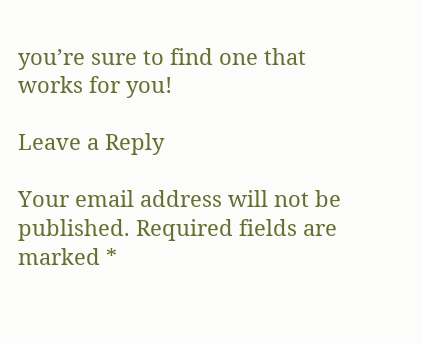you’re sure to find one that works for you!

Leave a Reply

Your email address will not be published. Required fields are marked *